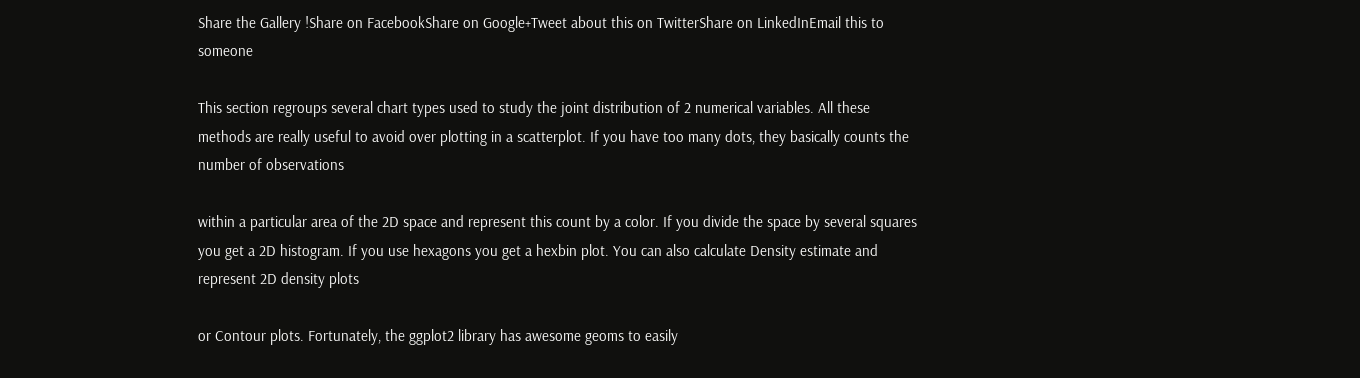Share the Gallery !Share on FacebookShare on Google+Tweet about this on TwitterShare on LinkedInEmail this to someone

This section regroups several chart types used to study the joint distribution of 2 numerical variables. All these methods are really useful to avoid over plotting in a scatterplot. If you have too many dots, they basically counts the number of observations

within a particular area of the 2D space and represent this count by a color. If you divide the space by several squares you get a 2D histogram. If you use hexagons you get a hexbin plot. You can also calculate Density estimate and represent 2D density plots

or Contour plots. Fortunately, the ggplot2 library has awesome geoms to easily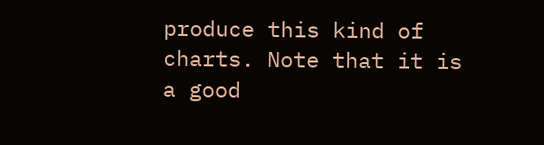produce this kind of charts. Note that it is a good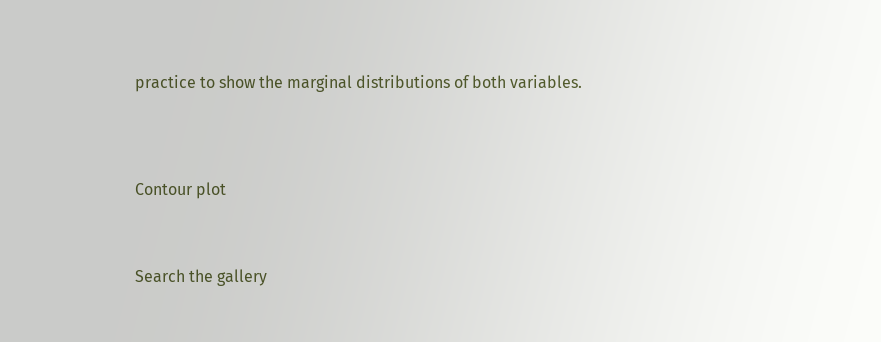practice to show the marginal distributions of both variables.




Contour plot



Search the gallery